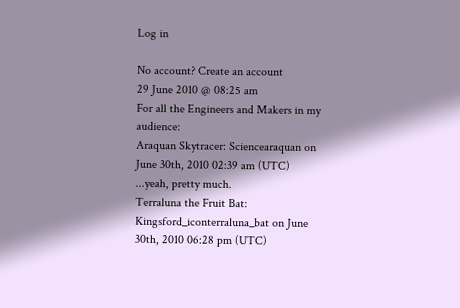Log in

No account? Create an account
29 June 2010 @ 08:25 am
For all the Engineers and Makers in my audience:
Araquan Skytracer: Sciencearaquan on June 30th, 2010 02:39 am (UTC)
...yeah, pretty much.
Terraluna the Fruit Bat: Kingsford_iconterraluna_bat on June 30th, 2010 06:28 pm (UTC)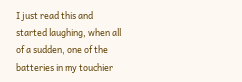I just read this and started laughing, when all of a sudden, one of the batteries in my touchier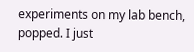experiments on my lab bench, popped. I just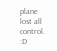plane lost all control. :D